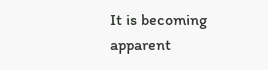It is becoming apparent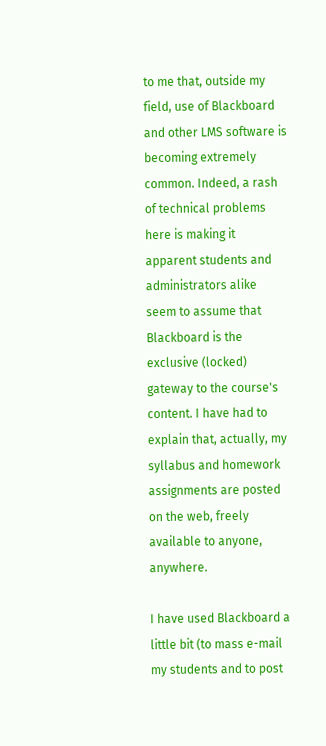to me that, outside my field, use of Blackboard and other LMS software is becoming extremely common. Indeed, a rash of technical problems here is making it apparent students and administrators alike seem to assume that Blackboard is the exclusive (locked) gateway to the course's content. I have had to explain that, actually, my syllabus and homework assignments are posted on the web, freely available to anyone, anywhere.

I have used Blackboard a little bit (to mass e-mail my students and to post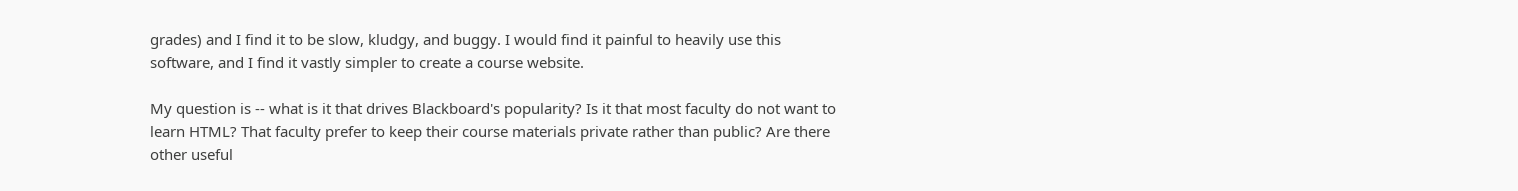grades) and I find it to be slow, kludgy, and buggy. I would find it painful to heavily use this software, and I find it vastly simpler to create a course website.

My question is -- what is it that drives Blackboard's popularity? Is it that most faculty do not want to learn HTML? That faculty prefer to keep their course materials private rather than public? Are there other useful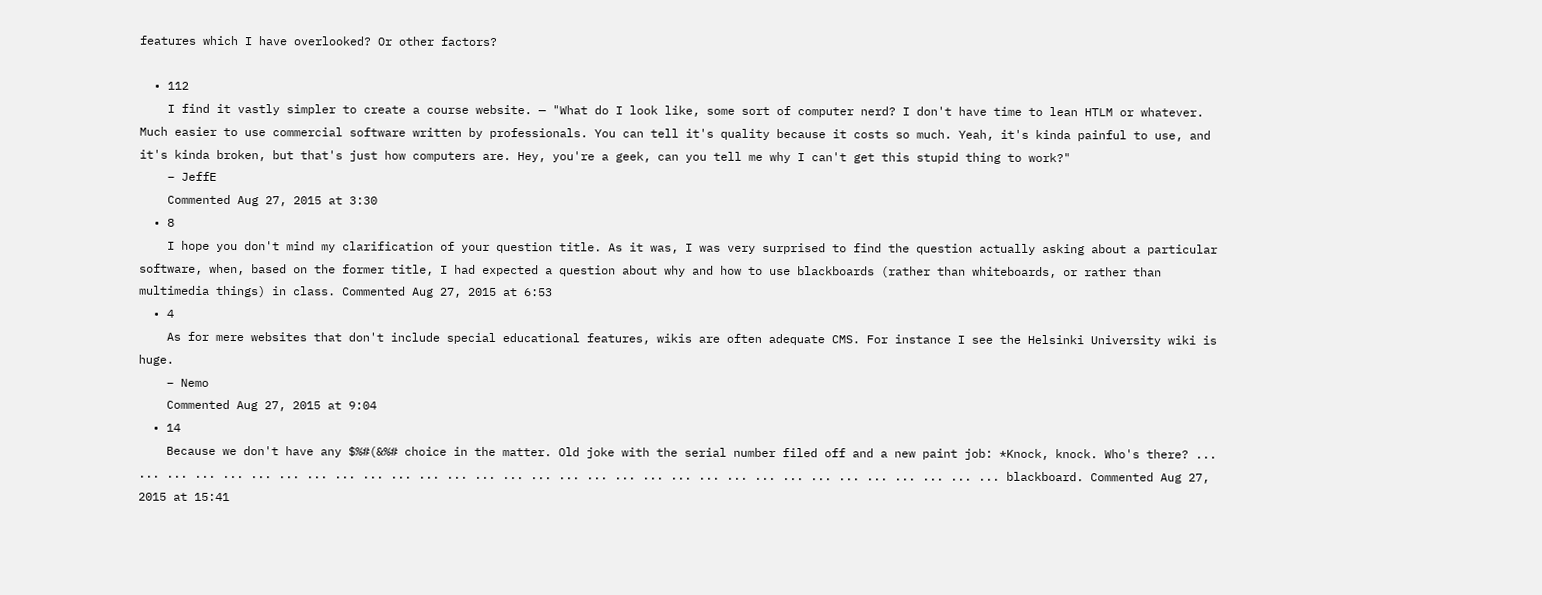features which I have overlooked? Or other factors?

  • 112
    I find it vastly simpler to create a course website. — "What do I look like, some sort of computer nerd? I don't have time to lean HTLM or whatever. Much easier to use commercial software written by professionals. You can tell it's quality because it costs so much. Yeah, it's kinda painful to use, and it's kinda broken, but that's just how computers are. Hey, you're a geek, can you tell me why I can't get this stupid thing to work?"
    – JeffE
    Commented Aug 27, 2015 at 3:30
  • 8
    I hope you don't mind my clarification of your question title. As it was, I was very surprised to find the question actually asking about a particular software, when, based on the former title, I had expected a question about why and how to use blackboards (rather than whiteboards, or rather than multimedia things) in class. Commented Aug 27, 2015 at 6:53
  • 4
    As for mere websites that don't include special educational features, wikis are often adequate CMS. For instance I see the Helsinki University wiki is huge.
    – Nemo
    Commented Aug 27, 2015 at 9:04
  • 14
    Because we don't have any $%#(&%# choice in the matter. Old joke with the serial number filed off and a new paint job: *Knock, knock. Who's there? ... ... ... ... ... ... ... ... ... ... ... ... ... ... ... ... ... ... ... ... ... ... ... ... ... ... ... ... ... ... ... ... blackboard. Commented Aug 27, 2015 at 15:41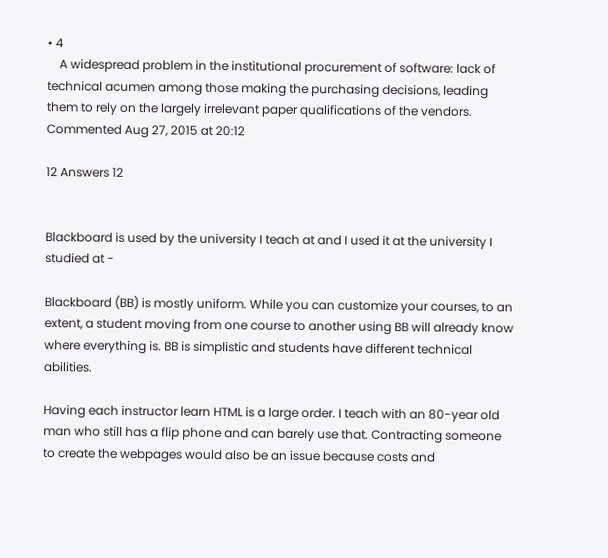• 4
    A widespread problem in the institutional procurement of software: lack of technical acumen among those making the purchasing decisions, leading them to rely on the largely irrelevant paper qualifications of the vendors. Commented Aug 27, 2015 at 20:12

12 Answers 12


Blackboard is used by the university I teach at and I used it at the university I studied at -

Blackboard (BB) is mostly uniform. While you can customize your courses, to an extent, a student moving from one course to another using BB will already know where everything is. BB is simplistic and students have different technical abilities.

Having each instructor learn HTML is a large order. I teach with an 80-year old man who still has a flip phone and can barely use that. Contracting someone to create the webpages would also be an issue because costs and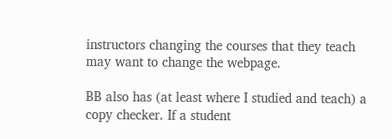instructors changing the courses that they teach may want to change the webpage.

BB also has (at least where I studied and teach) a copy checker. If a student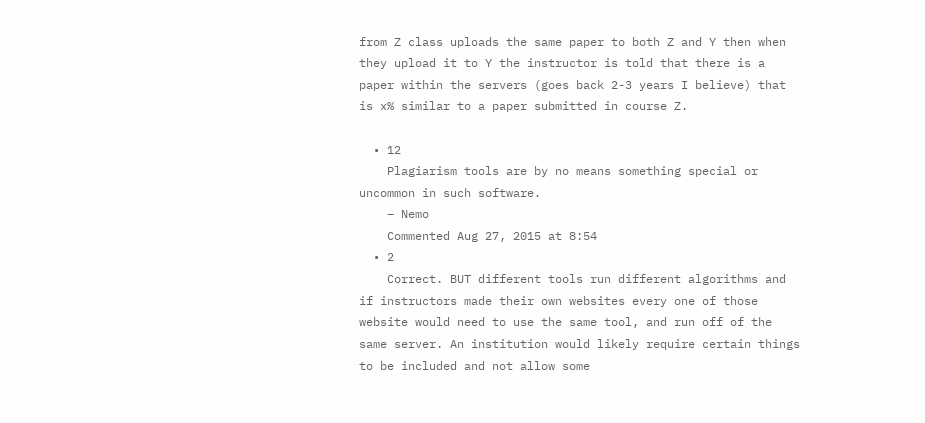from Z class uploads the same paper to both Z and Y then when they upload it to Y the instructor is told that there is a paper within the servers (goes back 2-3 years I believe) that is x% similar to a paper submitted in course Z.

  • 12
    Plagiarism tools are by no means something special or uncommon in such software.
    – Nemo
    Commented Aug 27, 2015 at 8:54
  • 2
    Correct. BUT different tools run different algorithms and if instructors made their own websites every one of those website would need to use the same tool, and run off of the same server. An institution would likely require certain things to be included and not allow some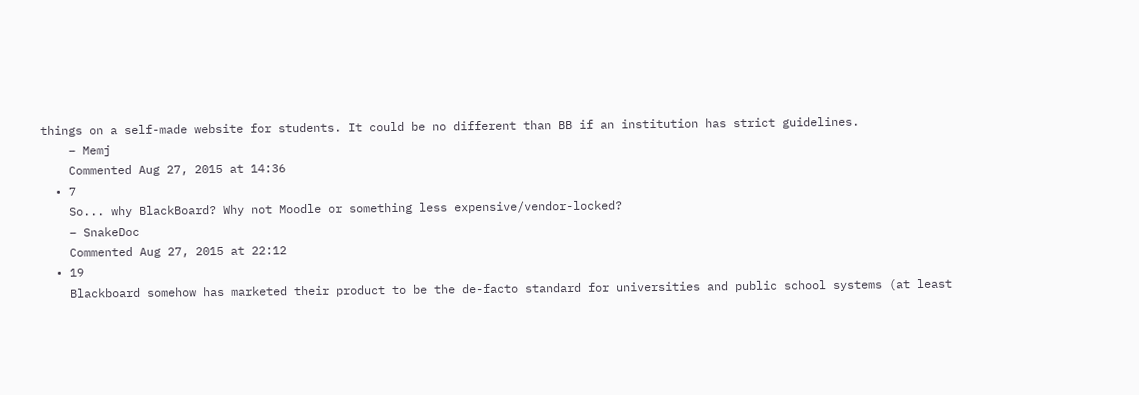things on a self-made website for students. It could be no different than BB if an institution has strict guidelines.
    – Memj
    Commented Aug 27, 2015 at 14:36
  • 7
    So... why BlackBoard? Why not Moodle or something less expensive/vendor-locked?
    – SnakeDoc
    Commented Aug 27, 2015 at 22:12
  • 19
    Blackboard somehow has marketed their product to be the de-facto standard for universities and public school systems (at least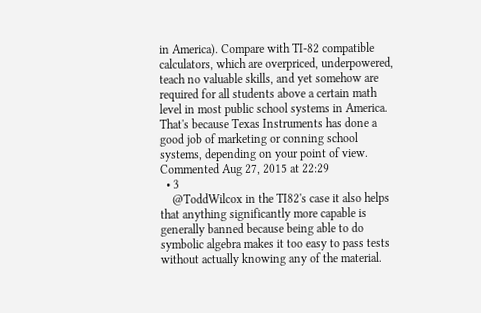in America). Compare with TI-82 compatible calculators, which are overpriced, underpowered, teach no valuable skills, and yet somehow are required for all students above a certain math level in most public school systems in America. That's because Texas Instruments has done a good job of marketing or conning school systems, depending on your point of view. Commented Aug 27, 2015 at 22:29
  • 3
    @ToddWilcox in the TI82's case it also helps that anything significantly more capable is generally banned because being able to do symbolic algebra makes it too easy to pass tests without actually knowing any of the material.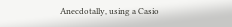Anecdotally, using a Casio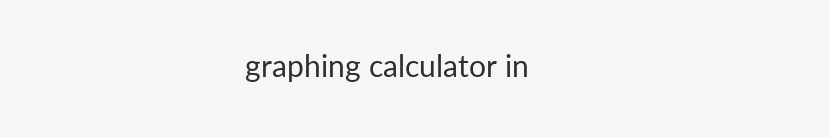graphing calculator in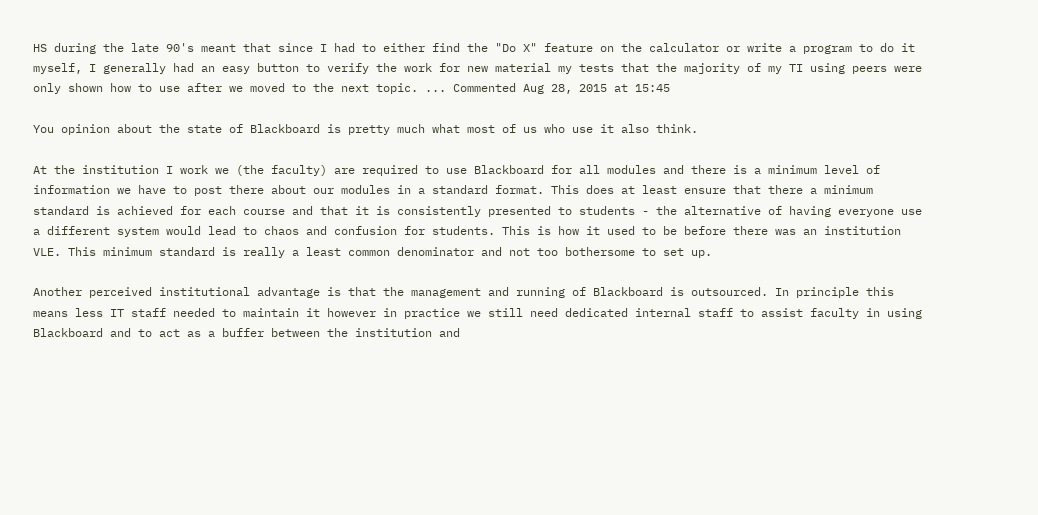HS during the late 90's meant that since I had to either find the "Do X" feature on the calculator or write a program to do it myself, I generally had an easy button to verify the work for new material my tests that the majority of my TI using peers were only shown how to use after we moved to the next topic. ... Commented Aug 28, 2015 at 15:45

You opinion about the state of Blackboard is pretty much what most of us who use it also think.

At the institution I work we (the faculty) are required to use Blackboard for all modules and there is a minimum level of information we have to post there about our modules in a standard format. This does at least ensure that there a minimum standard is achieved for each course and that it is consistently presented to students - the alternative of having everyone use a different system would lead to chaos and confusion for students. This is how it used to be before there was an institution VLE. This minimum standard is really a least common denominator and not too bothersome to set up.

Another perceived institutional advantage is that the management and running of Blackboard is outsourced. In principle this means less IT staff needed to maintain it however in practice we still need dedicated internal staff to assist faculty in using Blackboard and to act as a buffer between the institution and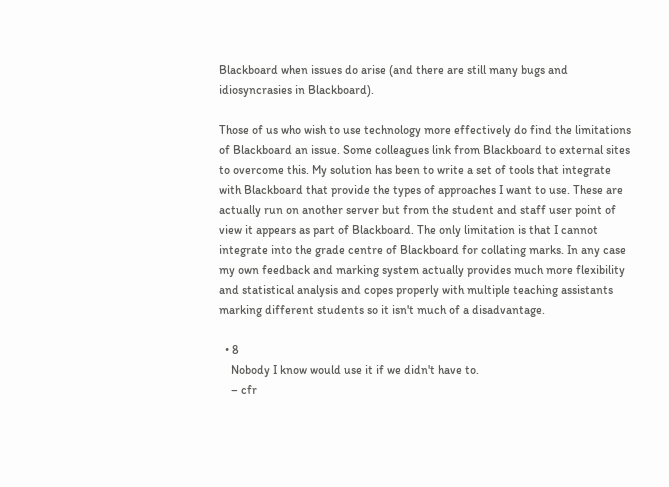Blackboard when issues do arise (and there are still many bugs and idiosyncrasies in Blackboard).

Those of us who wish to use technology more effectively do find the limitations of Blackboard an issue. Some colleagues link from Blackboard to external sites to overcome this. My solution has been to write a set of tools that integrate with Blackboard that provide the types of approaches I want to use. These are actually run on another server but from the student and staff user point of view it appears as part of Blackboard. The only limitation is that I cannot integrate into the grade centre of Blackboard for collating marks. In any case my own feedback and marking system actually provides much more flexibility and statistical analysis and copes properly with multiple teaching assistants marking different students so it isn't much of a disadvantage.

  • 8
    Nobody I know would use it if we didn't have to.
    – cfr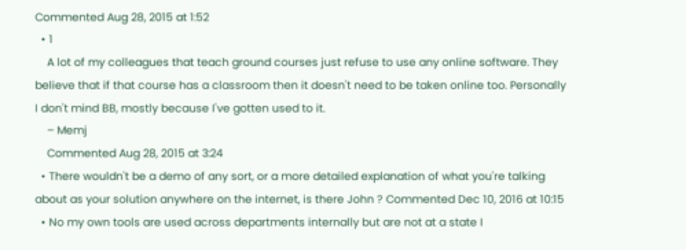Commented Aug 28, 2015 at 1:52
  • 1
    A lot of my colleagues that teach ground courses just refuse to use any online software. They believe that if that course has a classroom then it doesn't need to be taken online too. Personally I don't mind BB, mostly because I've gotten used to it.
    – Memj
    Commented Aug 28, 2015 at 3:24
  • There wouldn't be a demo of any sort, or a more detailed explanation of what you're talking about as your solution anywhere on the internet, is there John ? Commented Dec 10, 2016 at 10:15
  • No my own tools are used across departments internally but are not at a state I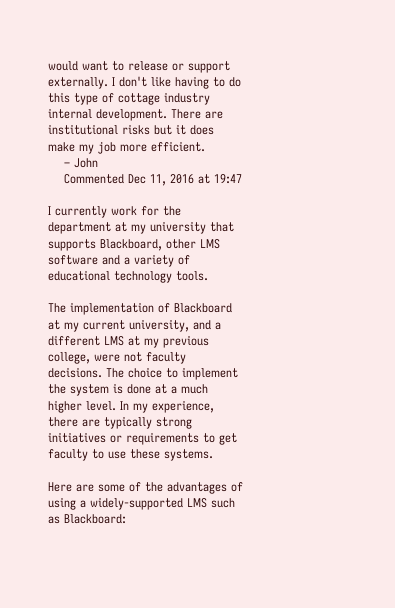would want to release or support externally. I don't like having to do this type of cottage industry internal development. There are institutional risks but it does make my job more efficient.
    – John
    Commented Dec 11, 2016 at 19:47

I currently work for the department at my university that supports Blackboard, other LMS software and a variety of educational technology tools.

The implementation of Blackboard at my current university, and a different LMS at my previous college, were not faculty decisions. The choice to implement the system is done at a much higher level. In my experience, there are typically strong initiatives or requirements to get faculty to use these systems.

Here are some of the advantages of using a widely-supported LMS such as Blackboard: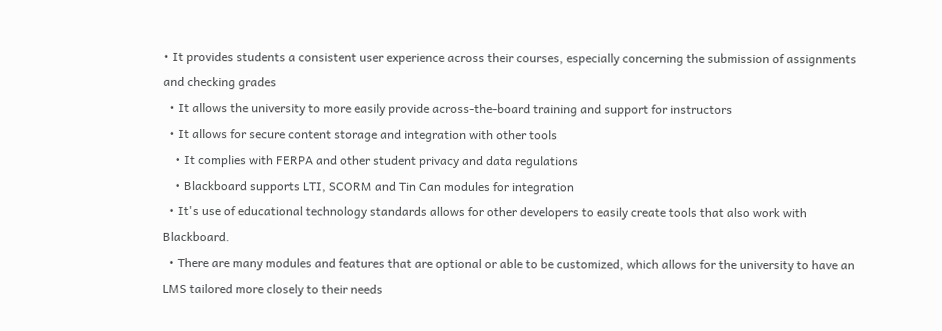• It provides students a consistent user experience across their courses, especially concerning the submission of assignments and checking grades
  • It allows the university to more easily provide across-the-board training and support for instructors
  • It allows for secure content storage and integration with other tools
    • It complies with FERPA and other student privacy and data regulations
    • Blackboard supports LTI, SCORM and Tin Can modules for integration
  • It's use of educational technology standards allows for other developers to easily create tools that also work with Blackboard.
  • There are many modules and features that are optional or able to be customized, which allows for the university to have an LMS tailored more closely to their needs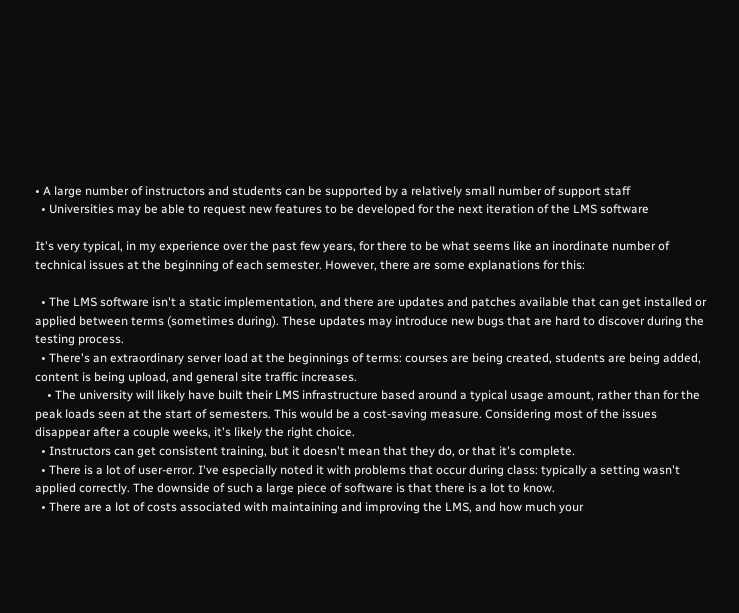• A large number of instructors and students can be supported by a relatively small number of support staff
  • Universities may be able to request new features to be developed for the next iteration of the LMS software

It's very typical, in my experience over the past few years, for there to be what seems like an inordinate number of technical issues at the beginning of each semester. However, there are some explanations for this:

  • The LMS software isn't a static implementation, and there are updates and patches available that can get installed or applied between terms (sometimes during). These updates may introduce new bugs that are hard to discover during the testing process.
  • There's an extraordinary server load at the beginnings of terms: courses are being created, students are being added, content is being upload, and general site traffic increases.
    • The university will likely have built their LMS infrastructure based around a typical usage amount, rather than for the peak loads seen at the start of semesters. This would be a cost-saving measure. Considering most of the issues disappear after a couple weeks, it's likely the right choice.
  • Instructors can get consistent training, but it doesn't mean that they do, or that it's complete.
  • There is a lot of user-error. I've especially noted it with problems that occur during class: typically a setting wasn't applied correctly. The downside of such a large piece of software is that there is a lot to know.
  • There are a lot of costs associated with maintaining and improving the LMS, and how much your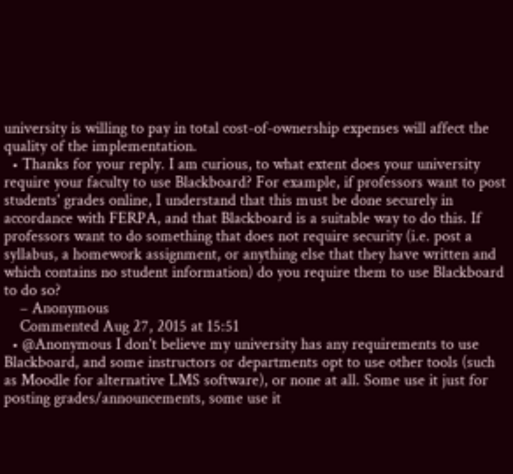university is willing to pay in total cost-of-ownership expenses will affect the quality of the implementation.
  • Thanks for your reply. I am curious, to what extent does your university require your faculty to use Blackboard? For example, if professors want to post students' grades online, I understand that this must be done securely in accordance with FERPA, and that Blackboard is a suitable way to do this. If professors want to do something that does not require security (i.e. post a syllabus, a homework assignment, or anything else that they have written and which contains no student information) do you require them to use Blackboard to do so?
    – Anonymous
    Commented Aug 27, 2015 at 15:51
  • @Anonymous I don't believe my university has any requirements to use Blackboard, and some instructors or departments opt to use other tools (such as Moodle for alternative LMS software), or none at all. Some use it just for posting grades/announcements, some use it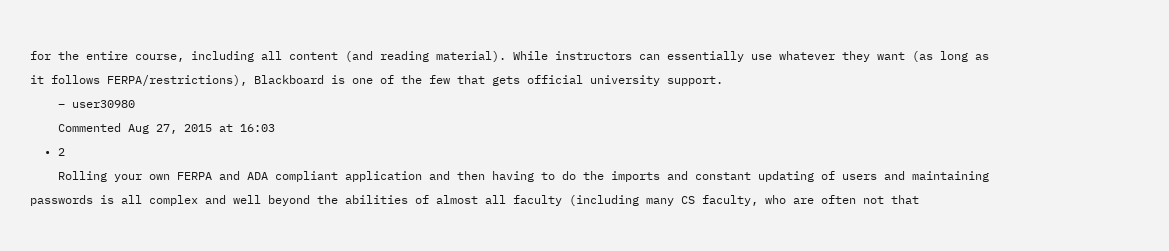for the entire course, including all content (and reading material). While instructors can essentially use whatever they want (as long as it follows FERPA/restrictions), Blackboard is one of the few that gets official university support.
    – user30980
    Commented Aug 27, 2015 at 16:03
  • 2
    Rolling your own FERPA and ADA compliant application and then having to do the imports and constant updating of users and maintaining passwords is all complex and well beyond the abilities of almost all faculty (including many CS faculty, who are often not that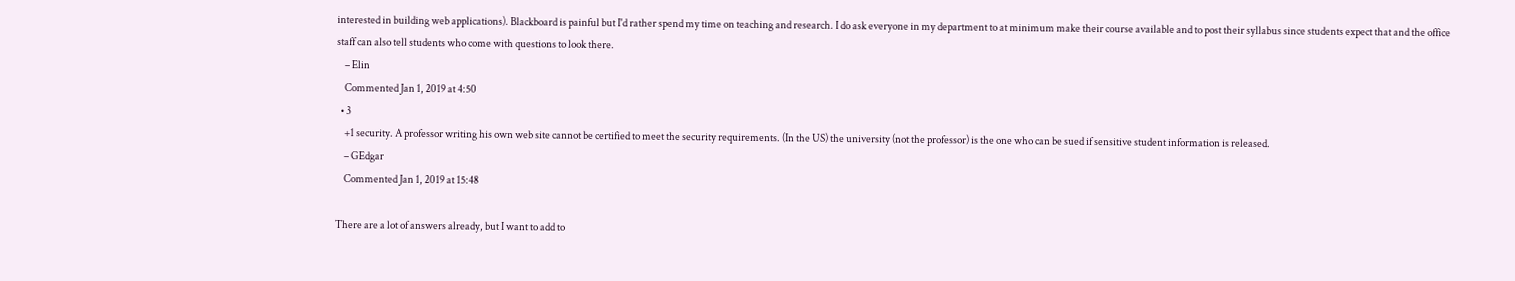interested in building web applications). Blackboard is painful but I'd rather spend my time on teaching and research. I do ask everyone in my department to at minimum make their course available and to post their syllabus since students expect that and the office staff can also tell students who come with questions to look there.
    – Elin
    Commented Jan 1, 2019 at 4:50
  • 3
    +1 security. A professor writing his own web site cannot be certified to meet the security requirements. (In the US) the university (not the professor) is the one who can be sued if sensitive student information is released.
    – GEdgar
    Commented Jan 1, 2019 at 15:48

There are a lot of answers already, but I want to add to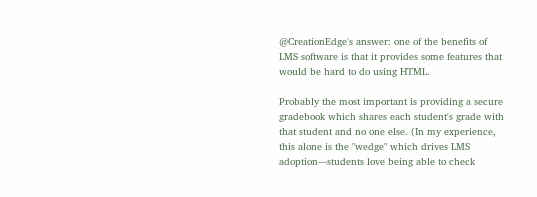@CreationEdge's answer: one of the benefits of LMS software is that it provides some features that would be hard to do using HTML.

Probably the most important is providing a secure gradebook which shares each student's grade with that student and no one else. (In my experience, this alone is the "wedge" which drives LMS adoption---students love being able to check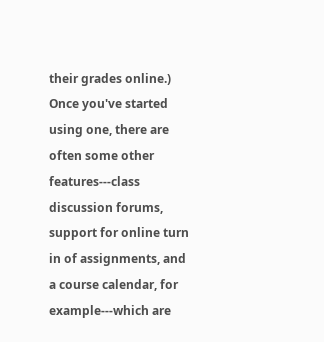their grades online.) Once you've started using one, there are often some other features---class discussion forums, support for online turn in of assignments, and a course calendar, for example---which are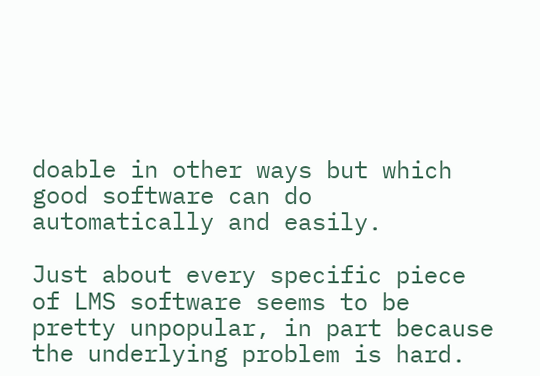doable in other ways but which good software can do automatically and easily.

Just about every specific piece of LMS software seems to be pretty unpopular, in part because the underlying problem is hard.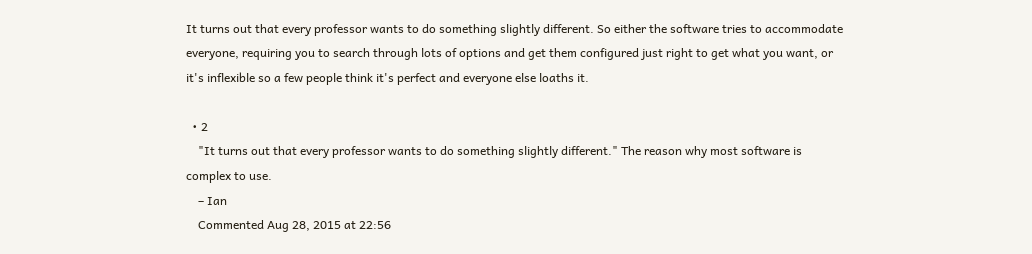It turns out that every professor wants to do something slightly different. So either the software tries to accommodate everyone, requiring you to search through lots of options and get them configured just right to get what you want, or it's inflexible so a few people think it's perfect and everyone else loaths it.

  • 2
    "It turns out that every professor wants to do something slightly different." The reason why most software is complex to use.
    – Ian
    Commented Aug 28, 2015 at 22:56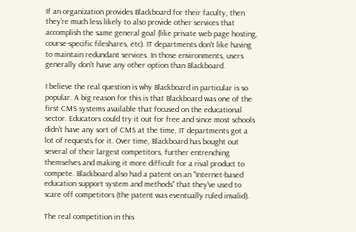If an organization provides Blackboard for their faculty, then they're much less likely to also provide other services that accomplish the same general goal (like private web page hosting, course-specific fileshares, etc). IT departments don't like having to maintain redundant services. In those environments, users generally don't have any other option than Blackboard.

I believe the real question is why Blackboard in particular is so popular. A big reason for this is that Blackboard was one of the first CMS systems available that focused on the educational sector. Educators could try it out for free and since most schools didn't have any sort of CMS at the time, IT departments got a lot of requests for it. Over time, Blackboard has bought out several of their largest competitors, further entrenching themselves and making it more difficult for a rival product to compete. Blackboard also had a patent on an "Internet-based education support system and methods" that they've used to scare off competitors (the patent was eventually ruled invalid).

The real competition in this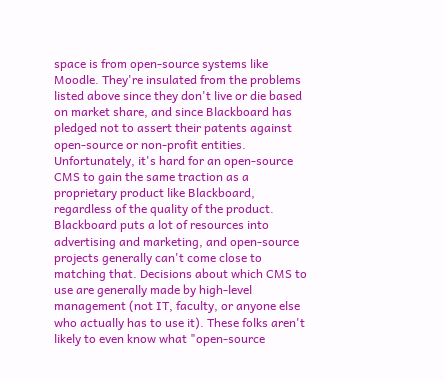space is from open-source systems like Moodle. They're insulated from the problems listed above since they don't live or die based on market share, and since Blackboard has pledged not to assert their patents against open-source or non-profit entities. Unfortunately, it's hard for an open-source CMS to gain the same traction as a proprietary product like Blackboard, regardless of the quality of the product. Blackboard puts a lot of resources into advertising and marketing, and open-source projects generally can't come close to matching that. Decisions about which CMS to use are generally made by high-level management (not IT, faculty, or anyone else who actually has to use it). These folks aren't likely to even know what "open-source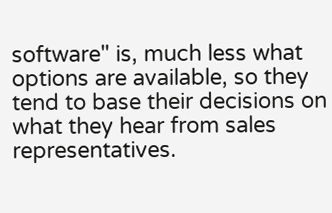software" is, much less what options are available, so they tend to base their decisions on what they hear from sales representatives.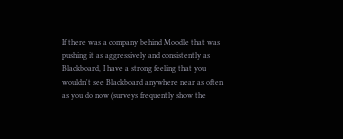If there was a company behind Moodle that was pushing it as aggressively and consistently as Blackboard, I have a strong feeling that you wouldn't see Blackboard anywhere near as often as you do now (surveys frequently show the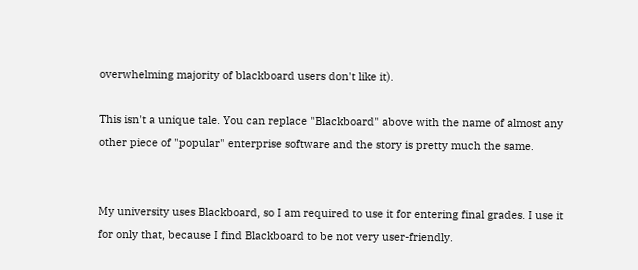overwhelming majority of blackboard users don't like it).

This isn't a unique tale. You can replace "Blackboard" above with the name of almost any other piece of "popular" enterprise software and the story is pretty much the same.


My university uses Blackboard, so I am required to use it for entering final grades. I use it for only that, because I find Blackboard to be not very user-friendly.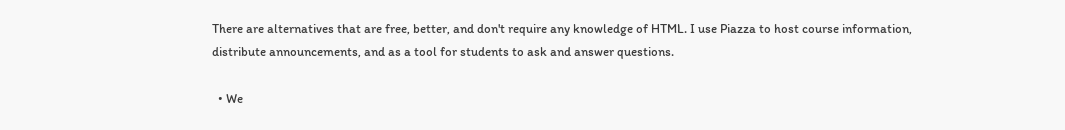There are alternatives that are free, better, and don't require any knowledge of HTML. I use Piazza to host course information, distribute announcements, and as a tool for students to ask and answer questions.

  • We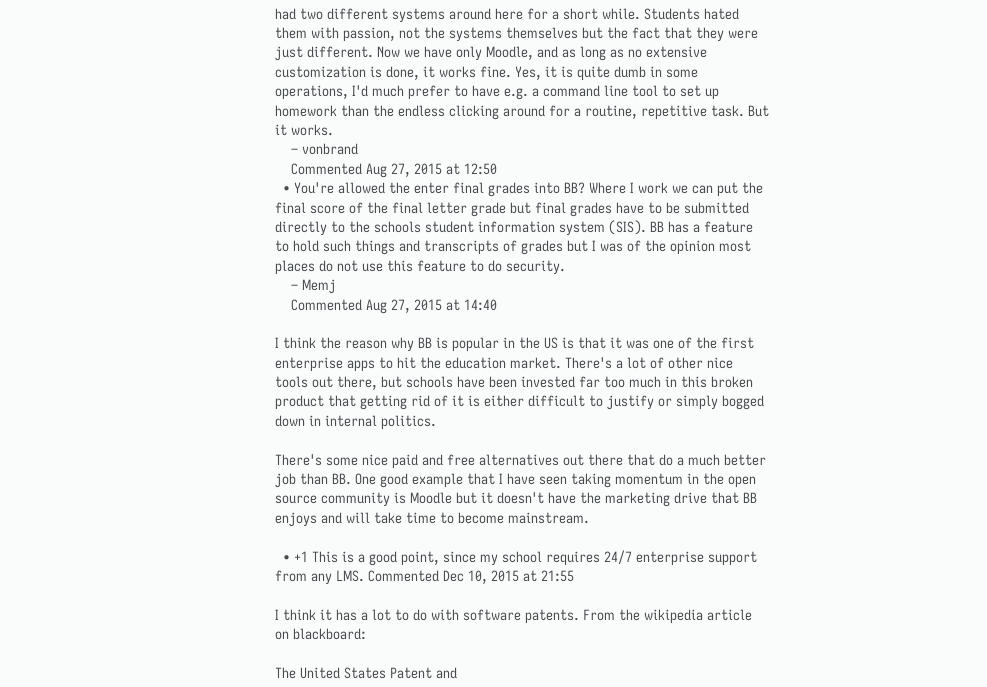had two different systems around here for a short while. Students hated them with passion, not the systems themselves but the fact that they were just different. Now we have only Moodle, and as long as no extensive customization is done, it works fine. Yes, it is quite dumb in some operations, I'd much prefer to have e.g. a command line tool to set up homework than the endless clicking around for a routine, repetitive task. But it works.
    – vonbrand
    Commented Aug 27, 2015 at 12:50
  • You're allowed the enter final grades into BB? Where I work we can put the final score of the final letter grade but final grades have to be submitted directly to the schools student information system (SIS). BB has a feature to hold such things and transcripts of grades but I was of the opinion most places do not use this feature to do security.
    – Memj
    Commented Aug 27, 2015 at 14:40

I think the reason why BB is popular in the US is that it was one of the first enterprise apps to hit the education market. There's a lot of other nice tools out there, but schools have been invested far too much in this broken product that getting rid of it is either difficult to justify or simply bogged down in internal politics.

There's some nice paid and free alternatives out there that do a much better job than BB. One good example that I have seen taking momentum in the open source community is Moodle but it doesn't have the marketing drive that BB enjoys and will take time to become mainstream.

  • +1 This is a good point, since my school requires 24/7 enterprise support from any LMS. Commented Dec 10, 2015 at 21:55

I think it has a lot to do with software patents. From the wikipedia article on blackboard:

The United States Patent and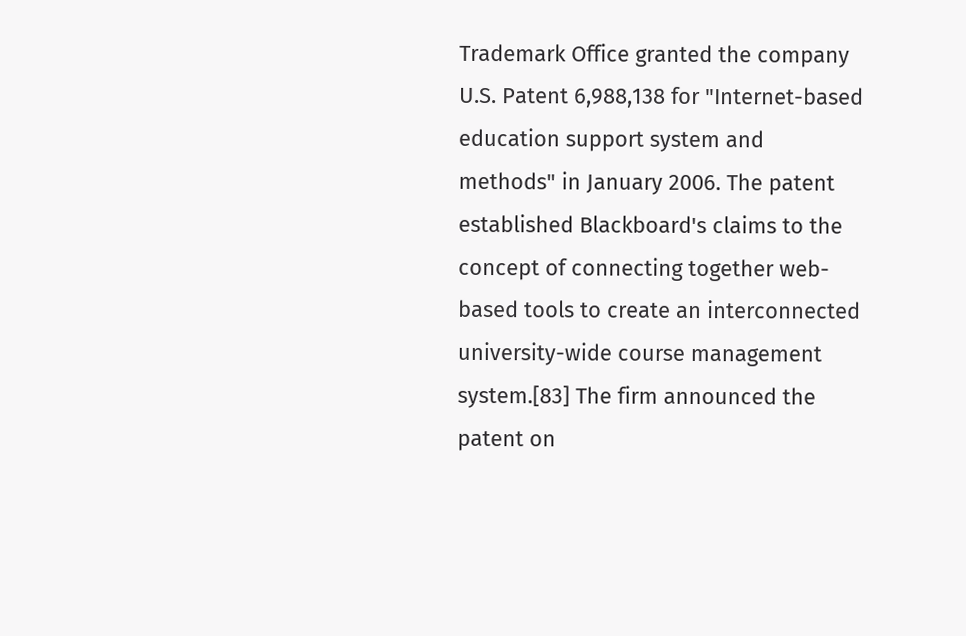Trademark Office granted the company U.S. Patent 6,988,138 for "Internet-based education support system and methods" in January 2006. The patent established Blackboard's claims to the concept of connecting together web-based tools to create an interconnected university-wide course management system.[83] The firm announced the patent on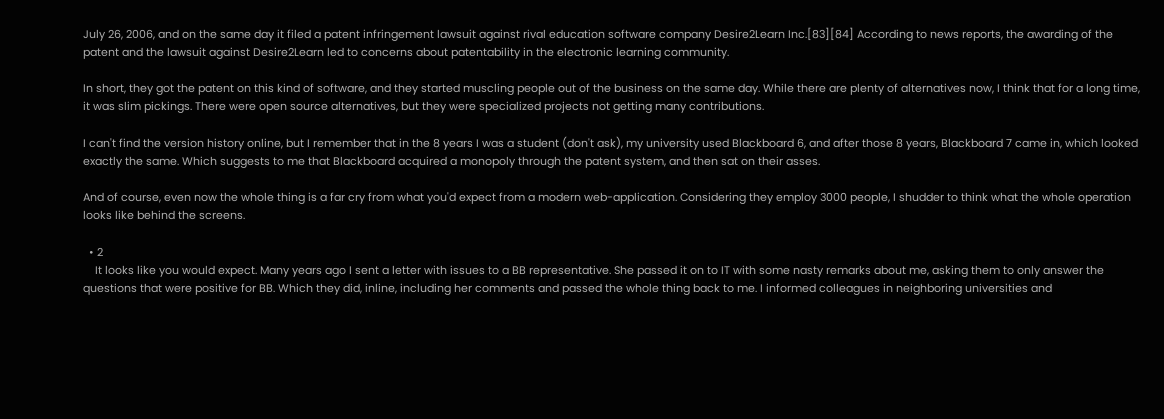July 26, 2006, and on the same day it filed a patent infringement lawsuit against rival education software company Desire2Learn Inc.[83][84] According to news reports, the awarding of the patent and the lawsuit against Desire2Learn led to concerns about patentability in the electronic learning community.

In short, they got the patent on this kind of software, and they started muscling people out of the business on the same day. While there are plenty of alternatives now, I think that for a long time, it was slim pickings. There were open source alternatives, but they were specialized projects not getting many contributions.

I can't find the version history online, but I remember that in the 8 years I was a student (don't ask), my university used Blackboard 6, and after those 8 years, Blackboard 7 came in, which looked exactly the same. Which suggests to me that Blackboard acquired a monopoly through the patent system, and then sat on their asses.

And of course, even now the whole thing is a far cry from what you'd expect from a modern web-application. Considering they employ 3000 people, I shudder to think what the whole operation looks like behind the screens.

  • 2
    It looks like you would expect. Many years ago I sent a letter with issues to a BB representative. She passed it on to IT with some nasty remarks about me, asking them to only answer the questions that were positive for BB. Which they did, inline, including her comments and passed the whole thing back to me. I informed colleagues in neighboring universities and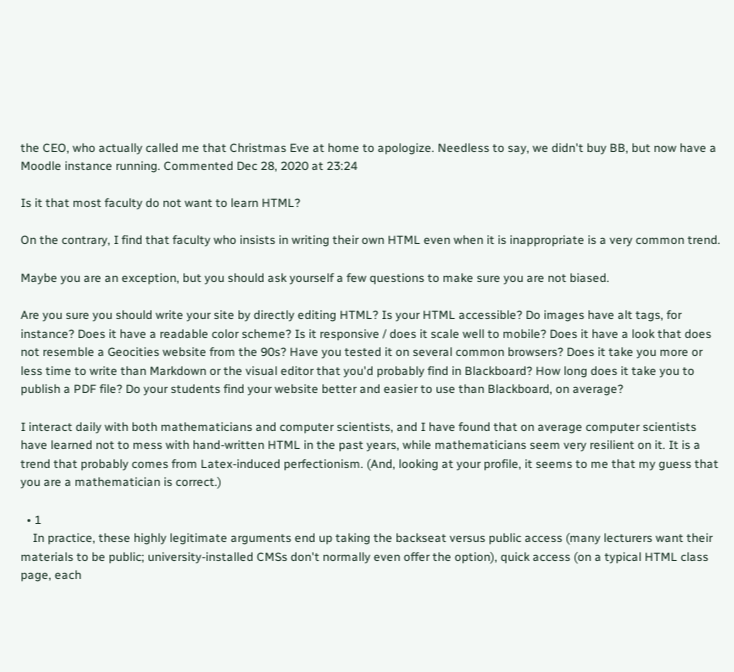the CEO, who actually called me that Christmas Eve at home to apologize. Needless to say, we didn't buy BB, but now have a Moodle instance running. Commented Dec 28, 2020 at 23:24

Is it that most faculty do not want to learn HTML?

On the contrary, I find that faculty who insists in writing their own HTML even when it is inappropriate is a very common trend.

Maybe you are an exception, but you should ask yourself a few questions to make sure you are not biased.

Are you sure you should write your site by directly editing HTML? Is your HTML accessible? Do images have alt tags, for instance? Does it have a readable color scheme? Is it responsive / does it scale well to mobile? Does it have a look that does not resemble a Geocities website from the 90s? Have you tested it on several common browsers? Does it take you more or less time to write than Markdown or the visual editor that you'd probably find in Blackboard? How long does it take you to publish a PDF file? Do your students find your website better and easier to use than Blackboard, on average?

I interact daily with both mathematicians and computer scientists, and I have found that on average computer scientists have learned not to mess with hand-written HTML in the past years, while mathematicians seem very resilient on it. It is a trend that probably comes from Latex-induced perfectionism. (And, looking at your profile, it seems to me that my guess that you are a mathematician is correct.)

  • 1
    In practice, these highly legitimate arguments end up taking the backseat versus public access (many lecturers want their materials to be public; university-installed CMSs don't normally even offer the option), quick access (on a typical HTML class page, each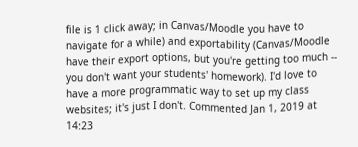file is 1 click away; in Canvas/Moodle you have to navigate for a while) and exportability (Canvas/Moodle have their export options, but you're getting too much -- you don't want your students' homework). I'd love to have a more programmatic way to set up my class websites; it's just I don't. Commented Jan 1, 2019 at 14:23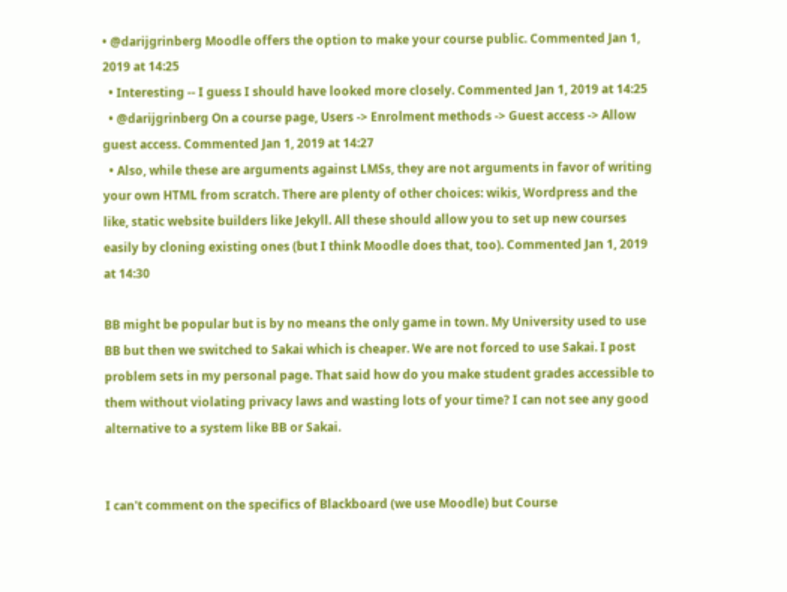• @darijgrinberg Moodle offers the option to make your course public. Commented Jan 1, 2019 at 14:25
  • Interesting -- I guess I should have looked more closely. Commented Jan 1, 2019 at 14:25
  • @darijgrinberg On a course page, Users -> Enrolment methods -> Guest access -> Allow guest access. Commented Jan 1, 2019 at 14:27
  • Also, while these are arguments against LMSs, they are not arguments in favor of writing your own HTML from scratch. There are plenty of other choices: wikis, Wordpress and the like, static website builders like Jekyll. All these should allow you to set up new courses easily by cloning existing ones (but I think Moodle does that, too). Commented Jan 1, 2019 at 14:30

BB might be popular but is by no means the only game in town. My University used to use BB but then we switched to Sakai which is cheaper. We are not forced to use Sakai. I post problem sets in my personal page. That said how do you make student grades accessible to them without violating privacy laws and wasting lots of your time? I can not see any good alternative to a system like BB or Sakai.


I can't comment on the specifics of Blackboard (we use Moodle) but Course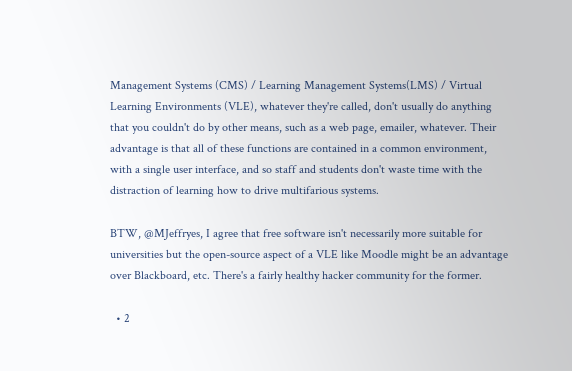Management Systems (CMS) / Learning Management Systems(LMS) / Virtual Learning Environments (VLE), whatever they're called, don't usually do anything that you couldn't do by other means, such as a web page, emailer, whatever. Their advantage is that all of these functions are contained in a common environment, with a single user interface, and so staff and students don't waste time with the distraction of learning how to drive multifarious systems.

BTW, @MJeffryes, I agree that free software isn't necessarily more suitable for universities but the open-source aspect of a VLE like Moodle might be an advantage over Blackboard, etc. There's a fairly healthy hacker community for the former.

  • 2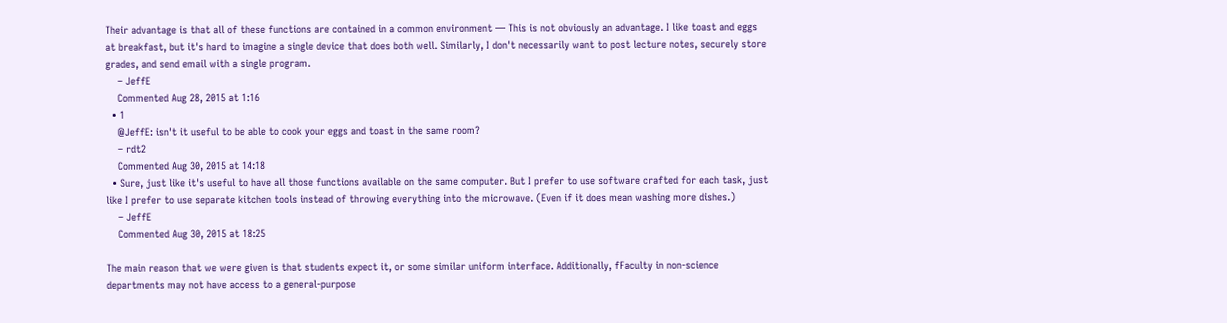Their advantage is that all of these functions are contained in a common environment — This is not obviously an advantage. I like toast and eggs at breakfast, but it's hard to imagine a single device that does both well. Similarly, I don't necessarily want to post lecture notes, securely store grades, and send email with a single program.
    – JeffE
    Commented Aug 28, 2015 at 1:16
  • 1
    @JeffE: isn't it useful to be able to cook your eggs and toast in the same room?
    – rdt2
    Commented Aug 30, 2015 at 14:18
  • Sure, just like it's useful to have all those functions available on the same computer. But I prefer to use software crafted for each task, just like I prefer to use separate kitchen tools instead of throwing everything into the microwave. (Even if it does mean washing more dishes.)
    – JeffE
    Commented Aug 30, 2015 at 18:25

The main reason that we were given is that students expect it, or some similar uniform interface. Additionally, fFaculty in non-science departments may not have access to a general-purpose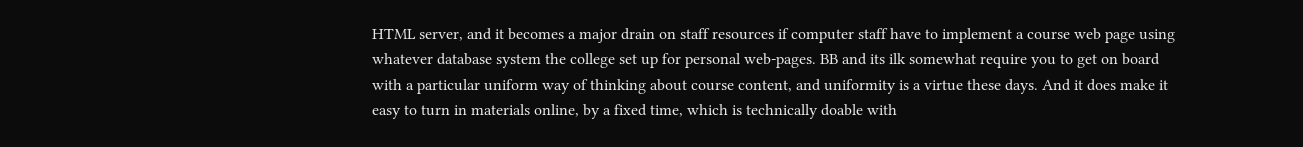HTML server, and it becomes a major drain on staff resources if computer staff have to implement a course web page using whatever database system the college set up for personal web-pages. BB and its ilk somewhat require you to get on board with a particular uniform way of thinking about course content, and uniformity is a virtue these days. And it does make it easy to turn in materials online, by a fixed time, which is technically doable with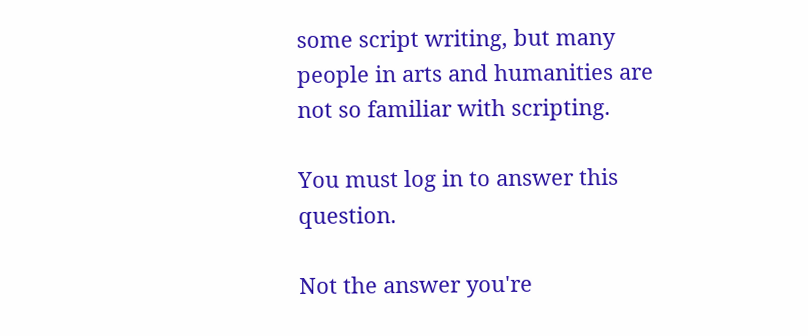some script writing, but many people in arts and humanities are not so familiar with scripting.

You must log in to answer this question.

Not the answer you're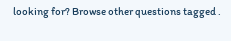looking for? Browse other questions tagged .